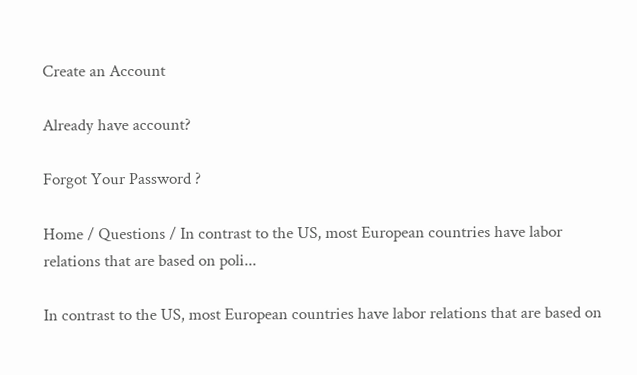Create an Account

Already have account?

Forgot Your Password ?

Home / Questions / In contrast to the US, most European countries have labor relations that are based on poli...

In contrast to the US, most European countries have labor relations that are based on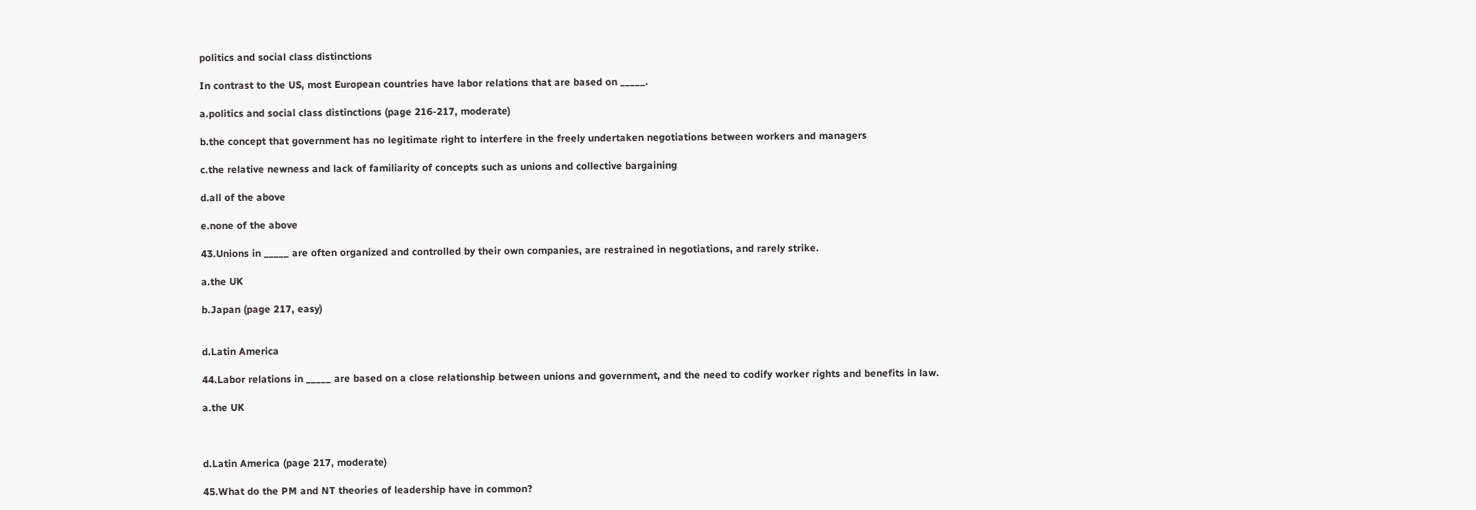politics and social class distinctions

In contrast to the US, most European countries have labor relations that are based on _____.

a.politics and social class distinctions (page 216-217, moderate)

b.the concept that government has no legitimate right to interfere in the freely undertaken negotiations between workers and managers

c.the relative newness and lack of familiarity of concepts such as unions and collective bargaining

d.all of the above

e.none of the above

43.Unions in _____ are often organized and controlled by their own companies, are restrained in negotiations, and rarely strike.

a.the UK

b.Japan (page 217, easy)


d.Latin America

44.Labor relations in _____ are based on a close relationship between unions and government, and the need to codify worker rights and benefits in law.

a.the UK



d.Latin America (page 217, moderate)

45.What do the PM and NT theories of leadership have in common?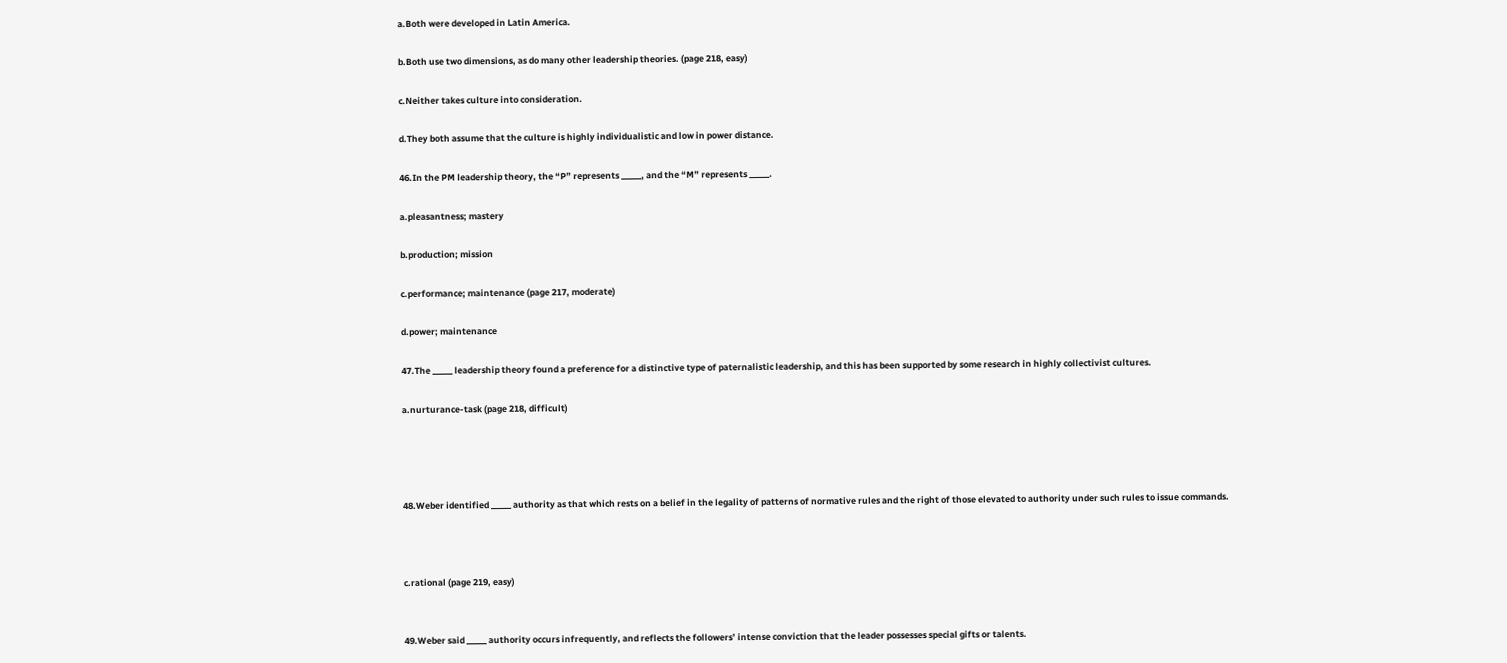a.Both were developed in Latin America.

b.Both use two dimensions, as do many other leadership theories. (page 218, easy)

c.Neither takes culture into consideration.

d.They both assume that the culture is highly individualistic and low in power distance.

46.In the PM leadership theory, the “P” represents _____, and the “M” represents _____.

a.pleasantness; mastery

b.production; mission

c.performance; maintenance (page 217, moderate)

d.power; maintenance

47.The _____ leadership theory found a preference for a distinctive type of paternalistic leadership, and this has been supported by some research in highly collectivist cultures.

a.nurturance-task (page 218, difficult)




48.Weber identified _____ authority as that which rests on a belief in the legality of patterns of normative rules and the right of those elevated to authority under such rules to issue commands.



c.rational (page 219, easy)


49.Weber said _____ authority occurs infrequently, and reflects the followers’ intense conviction that the leader possesses special gifts or talents.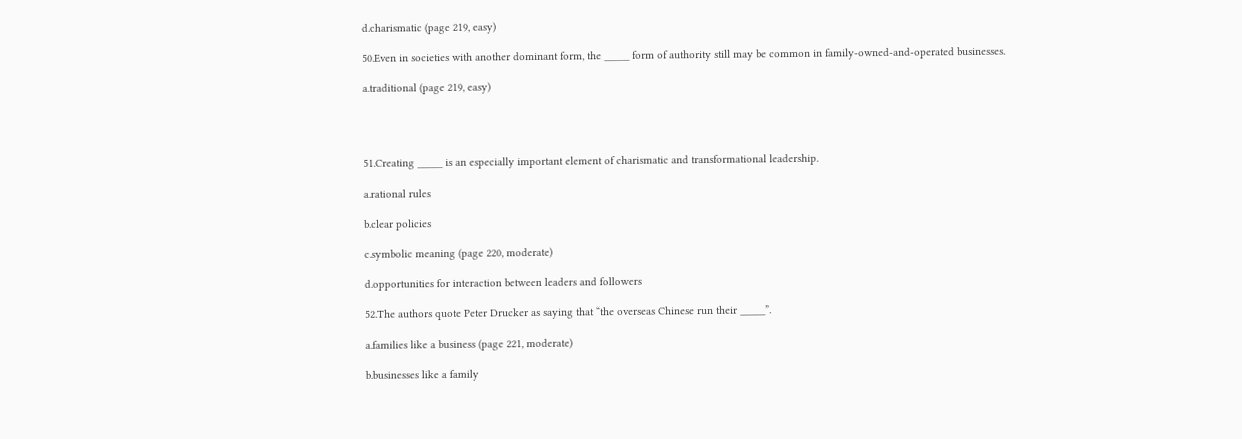d.charismatic (page 219, easy)

50.Even in societies with another dominant form, the _____ form of authority still may be common in family-owned-and-operated businesses.

a.traditional (page 219, easy)




51.Creating _____ is an especially important element of charismatic and transformational leadership.

a.rational rules

b.clear policies

c.symbolic meaning (page 220, moderate)

d.opportunities for interaction between leaders and followers

52.The authors quote Peter Drucker as saying that “the overseas Chinese run their _____”.

a.families like a business (page 221, moderate)

b.businesses like a family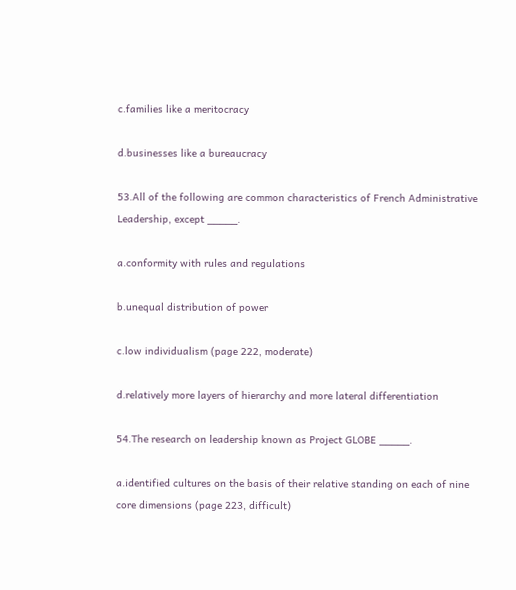c.families like a meritocracy

d.businesses like a bureaucracy

53.All of the following are common characteristics of French Administrative Leadership, except _____.

a.conformity with rules and regulations

b.unequal distribution of power

c.low individualism (page 222, moderate)

d.relatively more layers of hierarchy and more lateral differentiation

54.The research on leadership known as Project GLOBE _____.

a.identified cultures on the basis of their relative standing on each of nine core dimensions (page 223, difficult)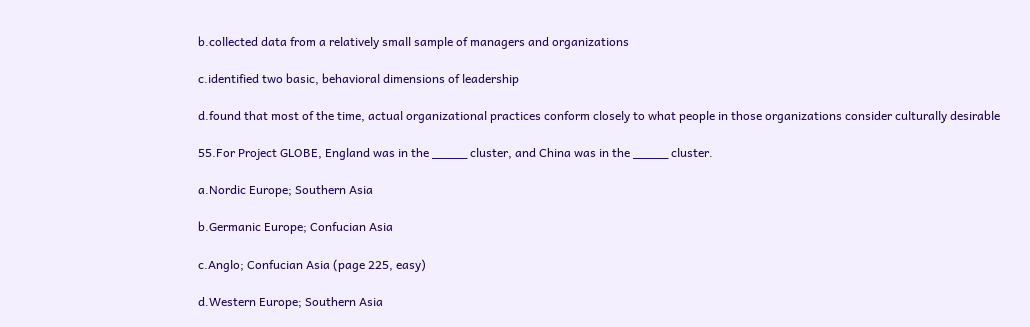b.collected data from a relatively small sample of managers and organizations

c.identified two basic, behavioral dimensions of leadership

d.found that most of the time, actual organizational practices conform closely to what people in those organizations consider culturally desirable

55.For Project GLOBE, England was in the _____ cluster, and China was in the _____ cluster.

a.Nordic Europe; Southern Asia

b.Germanic Europe; Confucian Asia

c.Anglo; Confucian Asia (page 225, easy)

d.Western Europe; Southern Asia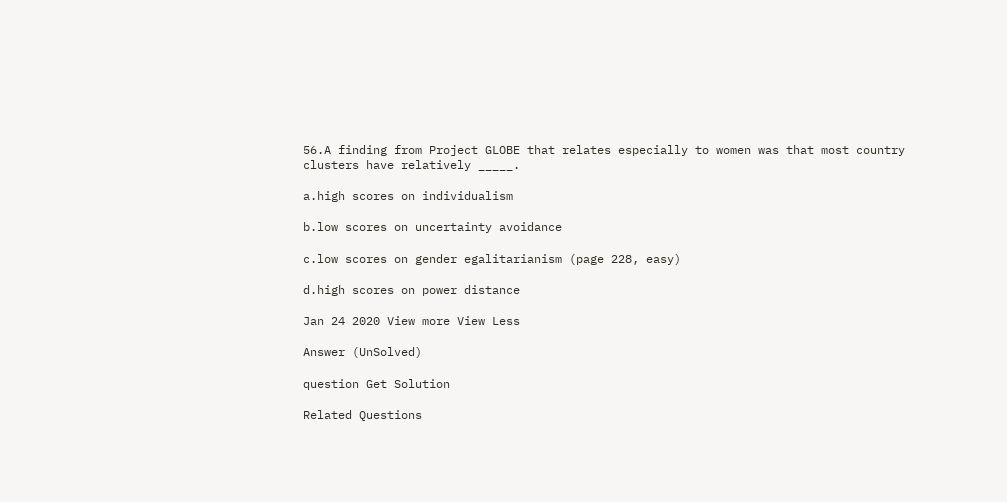56.A finding from Project GLOBE that relates especially to women was that most country clusters have relatively _____.

a.high scores on individualism

b.low scores on uncertainty avoidance

c.low scores on gender egalitarianism (page 228, easy)

d.high scores on power distance

Jan 24 2020 View more View Less

Answer (UnSolved)

question Get Solution

Related Questions